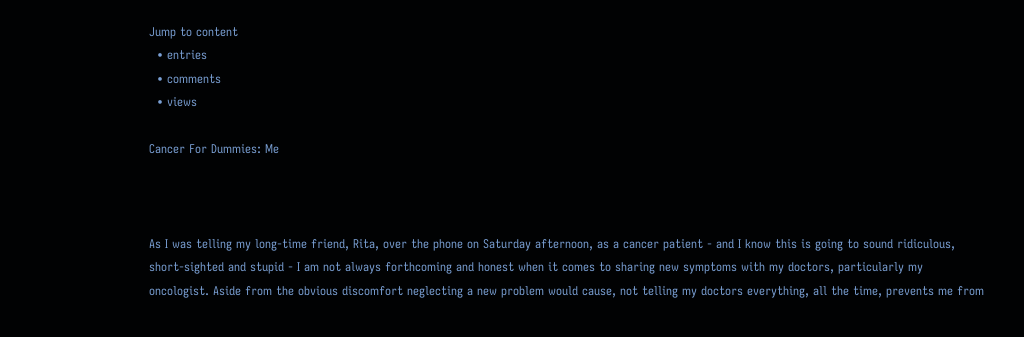Jump to content
  • entries
  • comments
  • views

Cancer For Dummies: Me



As I was telling my long-time friend, Rita, over the phone on Saturday afternoon, as a cancer patient - and I know this is going to sound ridiculous, short-sighted and stupid - I am not always forthcoming and honest when it comes to sharing new symptoms with my doctors, particularly my oncologist. Aside from the obvious discomfort neglecting a new problem would cause, not telling my doctors everything, all the time, prevents me from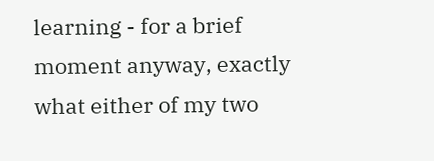learning - for a brief moment anyway, exactly what either of my two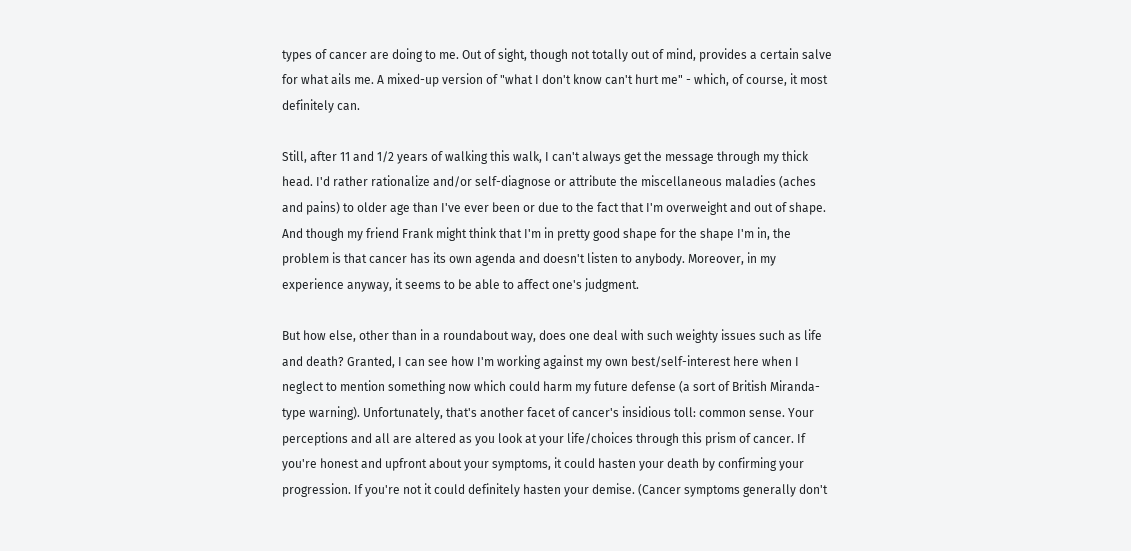types of cancer are doing to me. Out of sight, though not totally out of mind, provides a certain salve for what ails me. A mixed-up version of "what I don't know can't hurt me" - which, of course, it most definitely can.

Still, after 11 and 1/2 years of walking this walk, I can't always get the message through my thick head. I'd rather rationalize and/or self-diagnose or attribute the miscellaneous maladies (aches and pains) to older age than I've ever been or due to the fact that I'm overweight and out of shape. And though my friend Frank might think that I'm in pretty good shape for the shape I'm in, the problem is that cancer has its own agenda and doesn't listen to anybody. Moreover, in my experience anyway, it seems to be able to affect one's judgment.

But how else, other than in a roundabout way, does one deal with such weighty issues such as life and death? Granted, I can see how I'm working against my own best/self-interest here when I neglect to mention something now which could harm my future defense (a sort of British Miranda-type warning). Unfortunately, that's another facet of cancer's insidious toll: common sense. Your perceptions and all are altered as you look at your life/choices through this prism of cancer. If you're honest and upfront about your symptoms, it could hasten your death by confirming your progression. If you're not it could definitely hasten your demise. (Cancer symptoms generally don't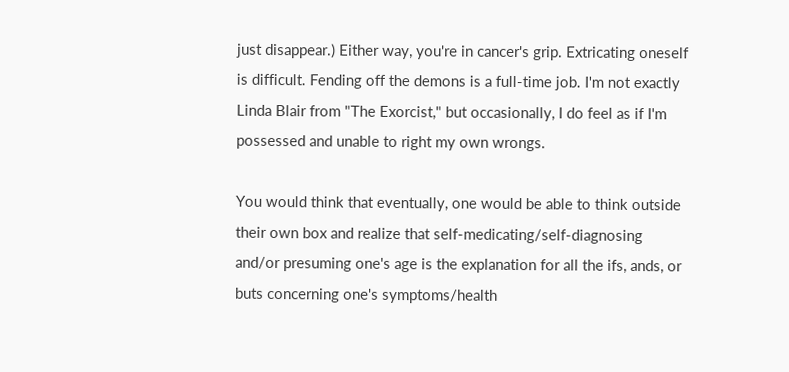just disappear.) Either way, you're in cancer's grip. Extricating oneself is difficult. Fending off the demons is a full-time job. I'm not exactly Linda Blair from "The Exorcist," but occasionally, I do feel as if I'm possessed and unable to right my own wrongs.

You would think that eventually, one would be able to think outside their own box and realize that self-medicating/self-diagnosing and/or presuming one's age is the explanation for all the ifs, ands, or buts concerning one's symptoms/health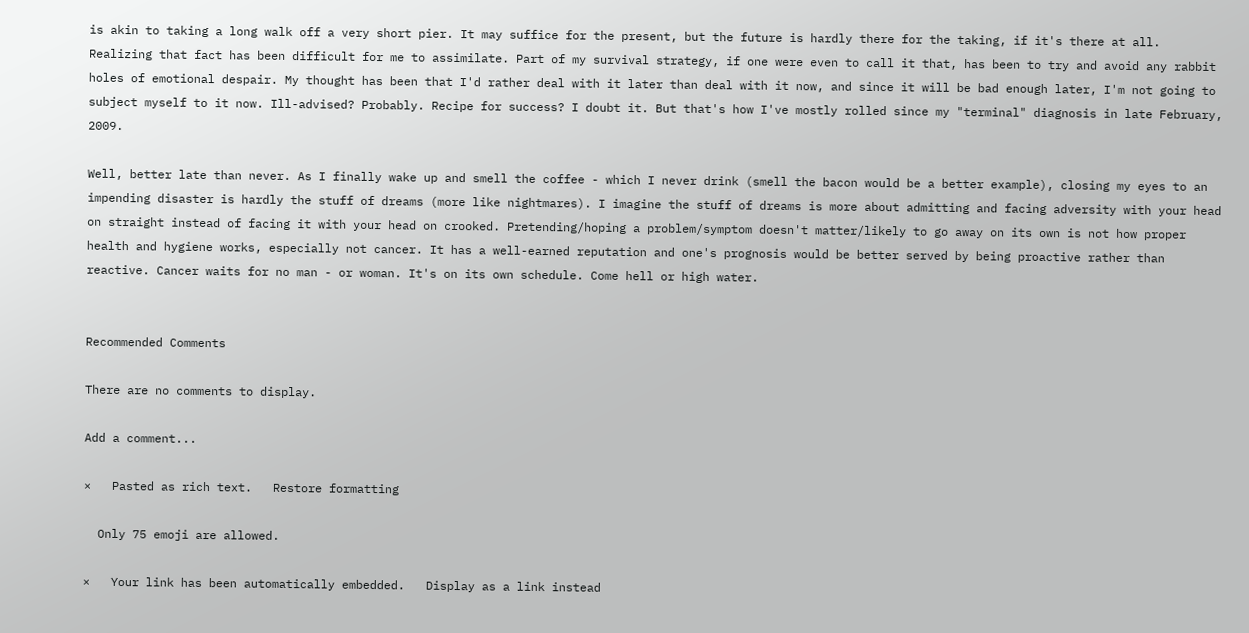is akin to taking a long walk off a very short pier. It may suffice for the present, but the future is hardly there for the taking, if it's there at all. Realizing that fact has been difficult for me to assimilate. Part of my survival strategy, if one were even to call it that, has been to try and avoid any rabbit holes of emotional despair. My thought has been that I'd rather deal with it later than deal with it now, and since it will be bad enough later, I'm not going to subject myself to it now. Ill-advised? Probably. Recipe for success? I doubt it. But that's how I've mostly rolled since my "terminal" diagnosis in late February, 2009.

Well, better late than never. As I finally wake up and smell the coffee - which I never drink (smell the bacon would be a better example), closing my eyes to an impending disaster is hardly the stuff of dreams (more like nightmares). I imagine the stuff of dreams is more about admitting and facing adversity with your head on straight instead of facing it with your head on crooked. Pretending/hoping a problem/symptom doesn't matter/likely to go away on its own is not how proper health and hygiene works, especially not cancer. It has a well-earned reputation and one's prognosis would be better served by being proactive rather than reactive. Cancer waits for no man - or woman. It's on its own schedule. Come hell or high water.


Recommended Comments

There are no comments to display.

Add a comment...

×   Pasted as rich text.   Restore formatting

  Only 75 emoji are allowed.

×   Your link has been automatically embedded.   Display as a link instead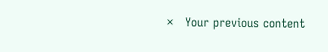×   Your previous content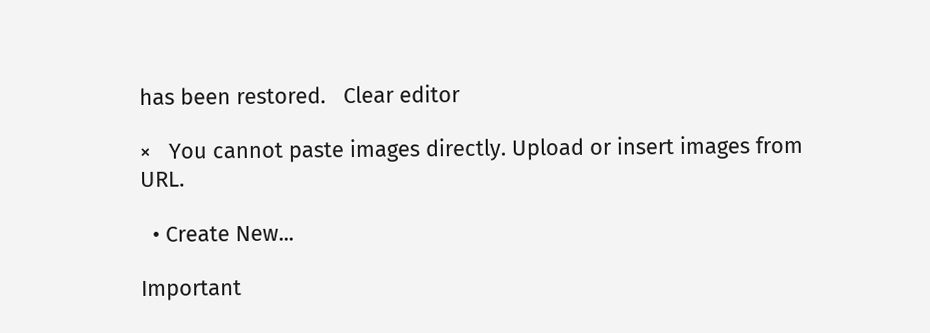has been restored.   Clear editor

×   You cannot paste images directly. Upload or insert images from URL.

  • Create New...

Important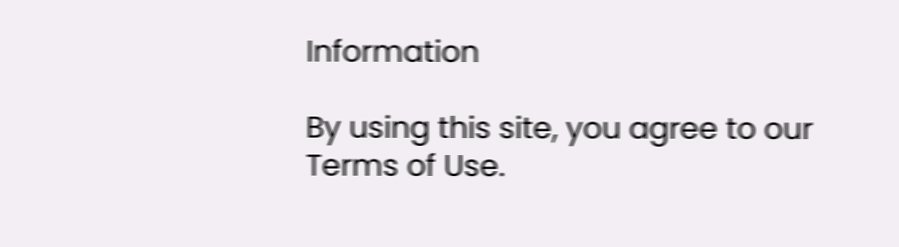Information

By using this site, you agree to our Terms of Use.